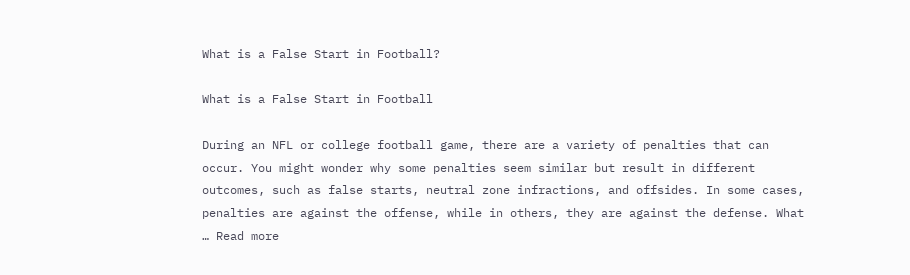What is a False Start in Football?

What is a False Start in Football

During an NFL or college football game, there are a variety of penalties that can occur. You might wonder why some penalties seem similar but result in different outcomes, such as false starts, neutral zone infractions, and offsides. In some cases, penalties are against the offense, while in others, they are against the defense. What … Read more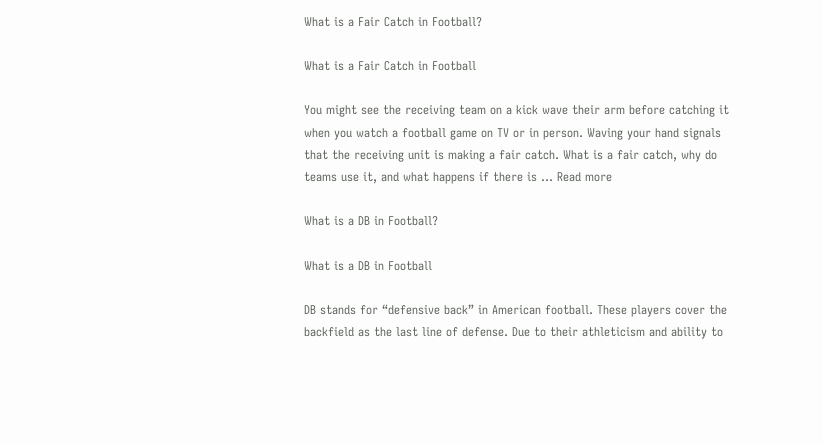What is a Fair Catch in Football?

What is a Fair Catch in Football

You might see the receiving team on a kick wave their arm before catching it when you watch a football game on TV or in person. Waving your hand signals that the receiving unit is making a fair catch. What is a fair catch, why do teams use it, and what happens if there is … Read more

What is a DB in Football?

What is a DB in Football

DB stands for “defensive back” in American football. These players cover the backfield as the last line of defense. Due to their athleticism and ability to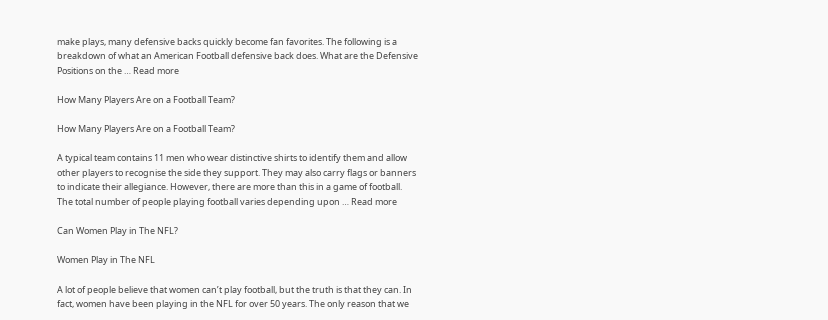make plays, many defensive backs quickly become fan favorites. The following is a breakdown of what an American Football defensive back does. What are the Defensive Positions on the … Read more

How Many Players Are on a Football Team?

How Many Players Are on a Football Team?

A typical team contains 11 men who wear distinctive shirts to identify them and allow other players to recognise the side they support. They may also carry flags or banners to indicate their allegiance. However, there are more than this in a game of football. The total number of people playing football varies depending upon … Read more

Can Women Play in The NFL?

Women Play in The NFL

A lot of people believe that women can’t play football, but the truth is that they can. In fact, women have been playing in the NFL for over 50 years. The only reason that we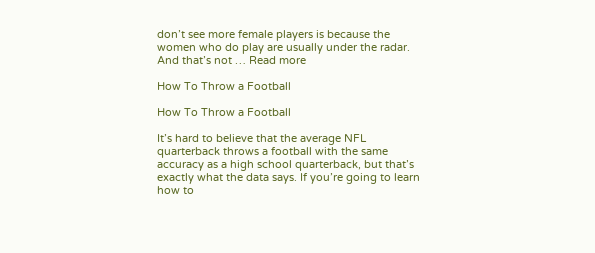don’t see more female players is because the women who do play are usually under the radar. And that’s not … Read more

How To Throw a Football

How To Throw a Football

It’s hard to believe that the average NFL quarterback throws a football with the same accuracy as a high school quarterback, but that’s exactly what the data says. If you’re going to learn how to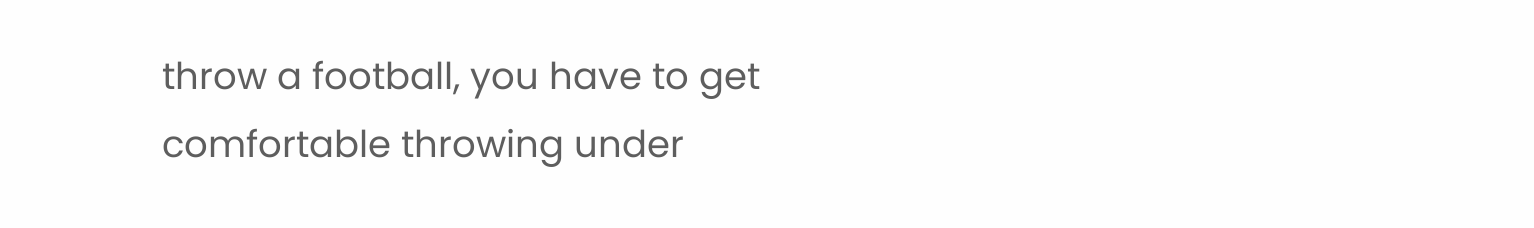throw a football, you have to get comfortable throwing under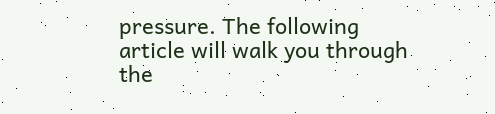pressure. The following article will walk you through the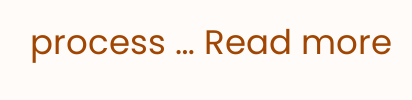process … Read more